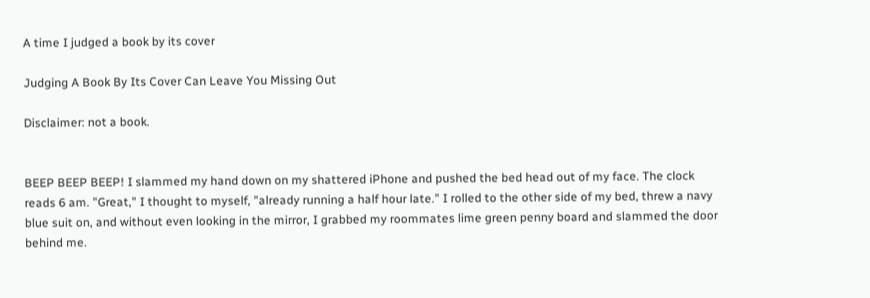A time I judged a book by its cover

Judging A Book By Its Cover Can Leave You Missing Out

Disclaimer: not a book.


BEEP BEEP BEEP! I slammed my hand down on my shattered iPhone and pushed the bed head out of my face. The clock reads 6 am. "Great," I thought to myself, "already running a half hour late." I rolled to the other side of my bed, threw a navy blue suit on, and without even looking in the mirror, I grabbed my roommates lime green penny board and slammed the door behind me.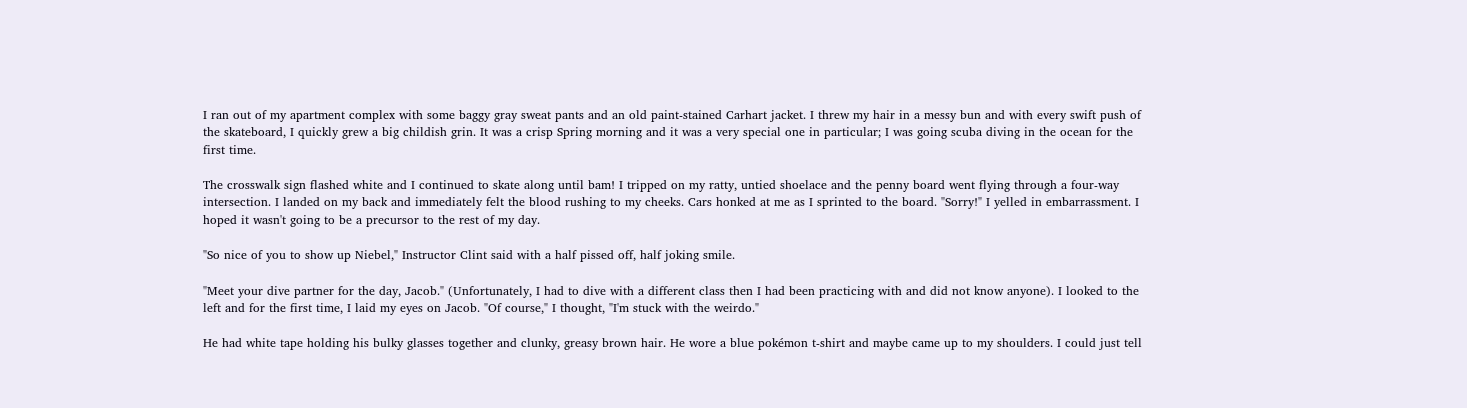I ran out of my apartment complex with some baggy gray sweat pants and an old paint-stained Carhart jacket. I threw my hair in a messy bun and with every swift push of the skateboard, I quickly grew a big childish grin. It was a crisp Spring morning and it was a very special one in particular; I was going scuba diving in the ocean for the first time.

The crosswalk sign flashed white and I continued to skate along until bam! I tripped on my ratty, untied shoelace and the penny board went flying through a four-way intersection. I landed on my back and immediately felt the blood rushing to my cheeks. Cars honked at me as I sprinted to the board. "Sorry!" I yelled in embarrassment. I hoped it wasn't going to be a precursor to the rest of my day.

"So nice of you to show up Niebel," Instructor Clint said with a half pissed off, half joking smile.

"Meet your dive partner for the day, Jacob." (Unfortunately, I had to dive with a different class then I had been practicing with and did not know anyone). I looked to the left and for the first time, I laid my eyes on Jacob. "Of course," I thought, "I'm stuck with the weirdo."

He had white tape holding his bulky glasses together and clunky, greasy brown hair. He wore a blue pokémon t-shirt and maybe came up to my shoulders. I could just tell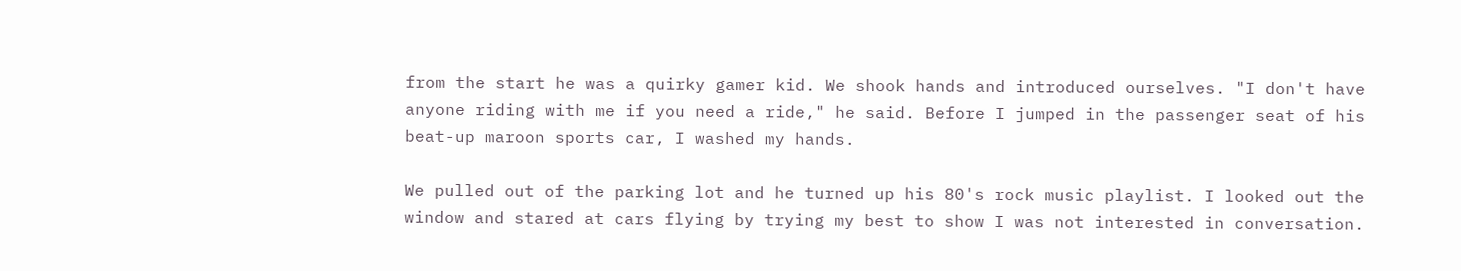from the start he was a quirky gamer kid. We shook hands and introduced ourselves. "I don't have anyone riding with me if you need a ride," he said. Before I jumped in the passenger seat of his beat-up maroon sports car, I washed my hands.

We pulled out of the parking lot and he turned up his 80's rock music playlist. I looked out the window and stared at cars flying by trying my best to show I was not interested in conversation.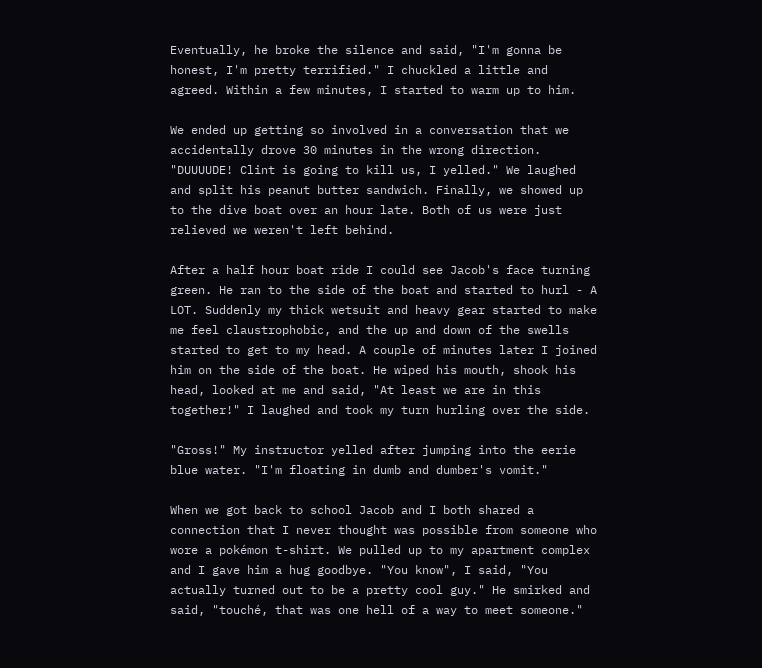Eventually, he broke the silence and said, "I'm gonna be honest, I'm pretty terrified." I chuckled a little and agreed. Within a few minutes, I started to warm up to him.

We ended up getting so involved in a conversation that we accidentally drove 30 minutes in the wrong direction. "DUUUUDE! Clint is going to kill us, I yelled." We laughed and split his peanut butter sandwich. Finally, we showed up to the dive boat over an hour late. Both of us were just relieved we weren't left behind.

After a half hour boat ride I could see Jacob's face turning green. He ran to the side of the boat and started to hurl - A LOT. Suddenly my thick wetsuit and heavy gear started to make me feel claustrophobic, and the up and down of the swells started to get to my head. A couple of minutes later I joined him on the side of the boat. He wiped his mouth, shook his head, looked at me and said, "At least we are in this together!" I laughed and took my turn hurling over the side.

"Gross!" My instructor yelled after jumping into the eerie blue water. "I'm floating in dumb and dumber's vomit."

When we got back to school Jacob and I both shared a connection that I never thought was possible from someone who wore a pokémon t-shirt. We pulled up to my apartment complex and I gave him a hug goodbye. "You know", I said, "You actually turned out to be a pretty cool guy." He smirked and said, "touché, that was one hell of a way to meet someone."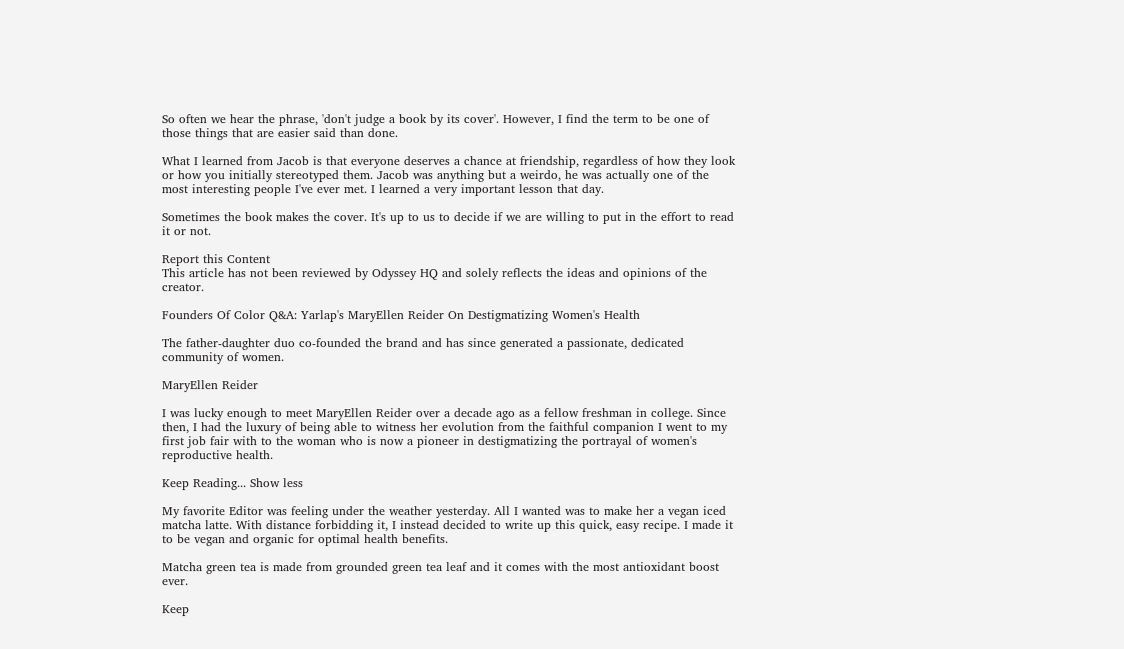So often we hear the phrase, 'don't judge a book by its cover'. However, I find the term to be one of those things that are easier said than done.

What I learned from Jacob is that everyone deserves a chance at friendship, regardless of how they look or how you initially stereotyped them. Jacob was anything but a weirdo, he was actually one of the most interesting people I've ever met. I learned a very important lesson that day.

Sometimes the book makes the cover. It's up to us to decide if we are willing to put in the effort to read it or not.

Report this Content
This article has not been reviewed by Odyssey HQ and solely reflects the ideas and opinions of the creator.

Founders Of Color Q&A: Yarlap's MaryEllen Reider On Destigmatizing Women's Health

The father-daughter duo co-founded the brand and has since generated a passionate, dedicated community of women.

MaryEllen Reider

I was lucky enough to meet MaryEllen Reider over a decade ago as a fellow freshman in college. Since then, I had the luxury of being able to witness her evolution from the faithful companion I went to my first job fair with to the woman who is now a pioneer in destigmatizing the portrayal of women's reproductive health.

Keep Reading... Show less

My favorite Editor was feeling under the weather yesterday. All I wanted was to make her a vegan iced matcha latte. With distance forbidding it, I instead decided to write up this quick, easy recipe. I made it to be vegan and organic for optimal health benefits.

Matcha green tea is made from grounded green tea leaf and it comes with the most antioxidant boost ever.

Keep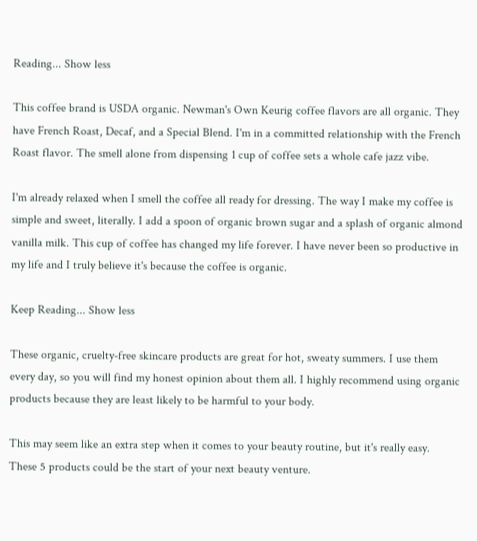Reading... Show less

This coffee brand is USDA organic. Newman's Own Keurig coffee flavors are all organic. They have French Roast, Decaf, and a Special Blend. I'm in a committed relationship with the French Roast flavor. The smell alone from dispensing 1 cup of coffee sets a whole cafe jazz vibe.

I'm already relaxed when I smell the coffee all ready for dressing. The way I make my coffee is simple and sweet, literally. I add a spoon of organic brown sugar and a splash of organic almond vanilla milk. This cup of coffee has changed my life forever. I have never been so productive in my life and I truly believe it's because the coffee is organic.

Keep Reading... Show less

These organic, cruelty-free skincare products are great for hot, sweaty summers. I use them every day, so you will find my honest opinion about them all. I highly recommend using organic products because they are least likely to be harmful to your body.

This may seem like an extra step when it comes to your beauty routine, but it's really easy. These 5 products could be the start of your next beauty venture.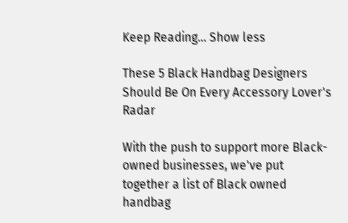Keep Reading... Show less

These 5 Black Handbag Designers Should Be On Every Accessory Lover's Radar

With the push to support more Black-owned businesses, we've put together a list of Black owned handbag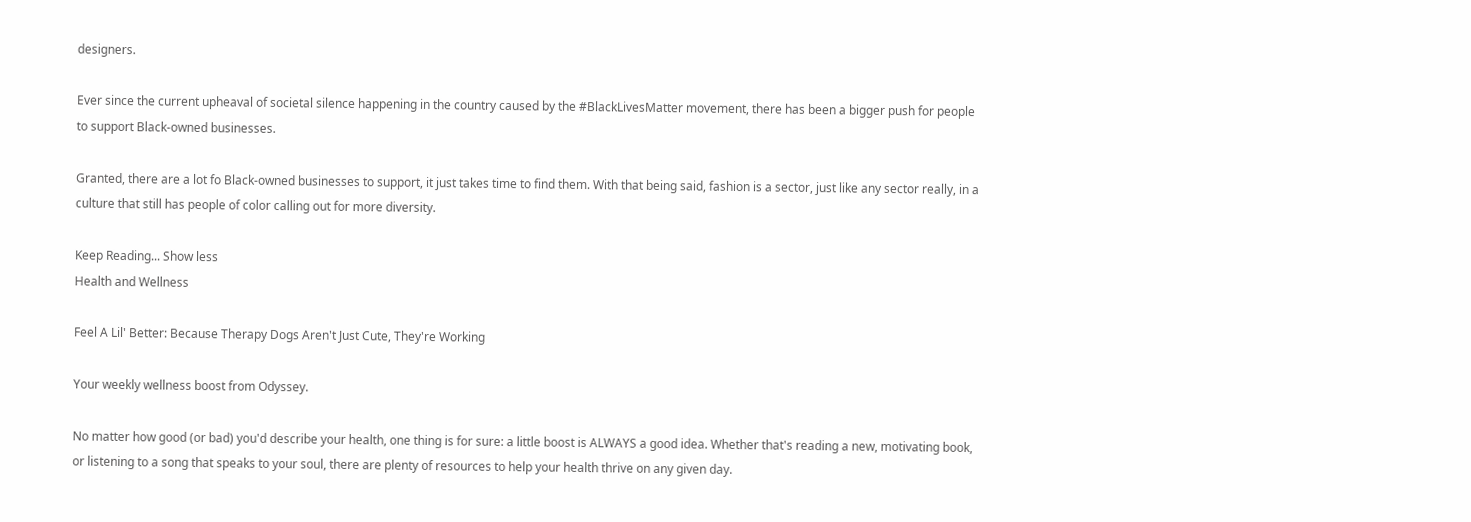designers.

Ever since the current upheaval of societal silence happening in the country caused by the #BlackLivesMatter movement, there has been a bigger push for people to support Black-owned businesses.

Granted, there are a lot fo Black-owned businesses to support, it just takes time to find them. With that being said, fashion is a sector, just like any sector really, in a culture that still has people of color calling out for more diversity.

Keep Reading... Show less
Health and Wellness

Feel A Lil' Better: Because Therapy Dogs Aren't Just Cute, They're Working

Your weekly wellness boost from Odyssey.

No matter how good (or bad) you'd describe your health, one thing is for sure: a little boost is ALWAYS a good idea. Whether that's reading a new, motivating book, or listening to a song that speaks to your soul, there are plenty of resources to help your health thrive on any given day.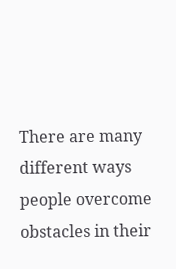There are many different ways people overcome obstacles in their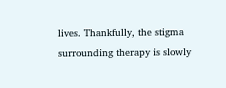lives. Thankfully, the stigma surrounding therapy is slowly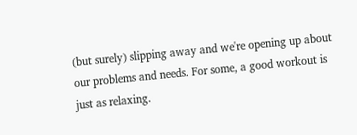(but surely) slipping away and we're opening up about our problems and needs. For some, a good workout is just as relaxing.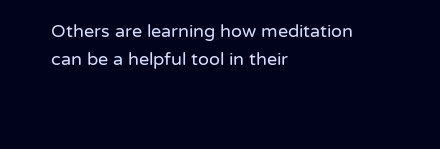Others are learning how meditation can be a helpful tool in their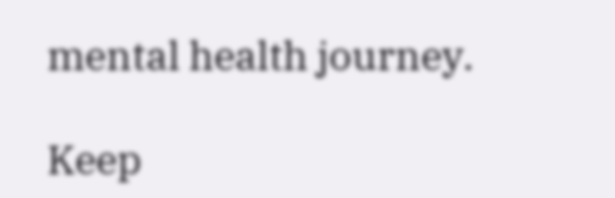mental health journey.

Keep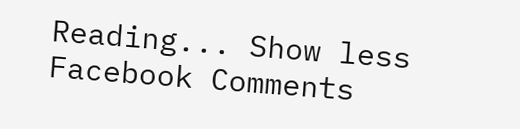Reading... Show less
Facebook Comments